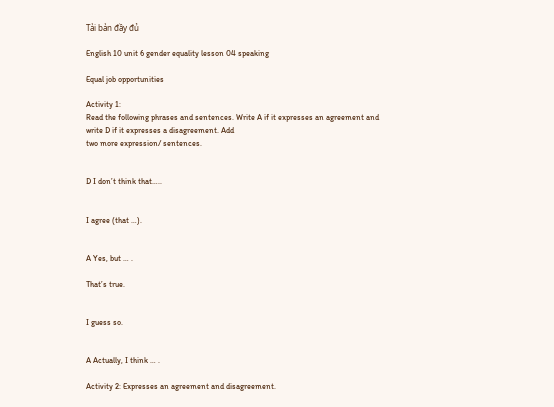Tải bản đầy đủ

English 10 unit 6 gender equality lesson 04 speaking

Equal job opportunities

Activity 1:
Read the following phrases and sentences. Write A if it expresses an agreement and write D if it expresses a disagreement. Add
two more expression/ sentences.


D I don’t think that…..


I agree (that …).


A Yes, but … .

That’s true.


I guess so.


A Actually, I think … .

Activity 2: Expresses an agreement and disagreement.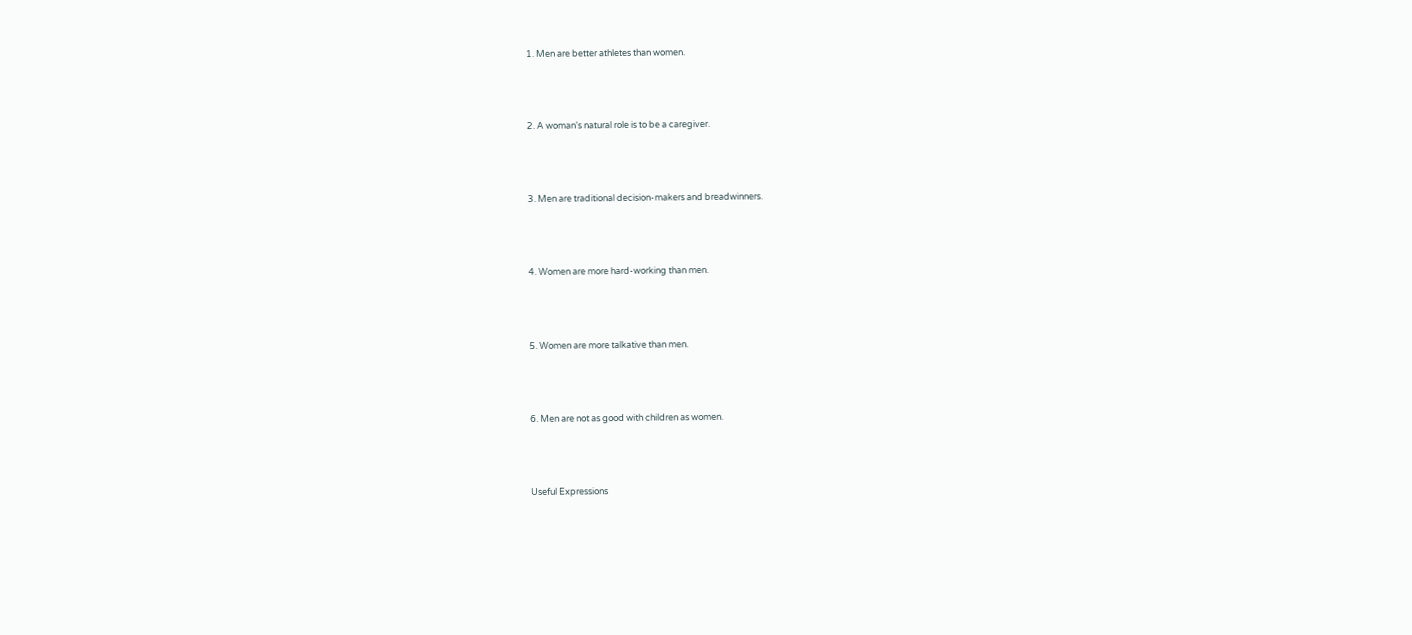1. Men are better athletes than women.




2. A woman's natural role is to be a caregiver.




3. Men are traditional decision-makers and breadwinners.




4. Women are more hard-working than men.




5. Women are more talkative than men.




6. Men are not as good with children as women.




Useful Expressions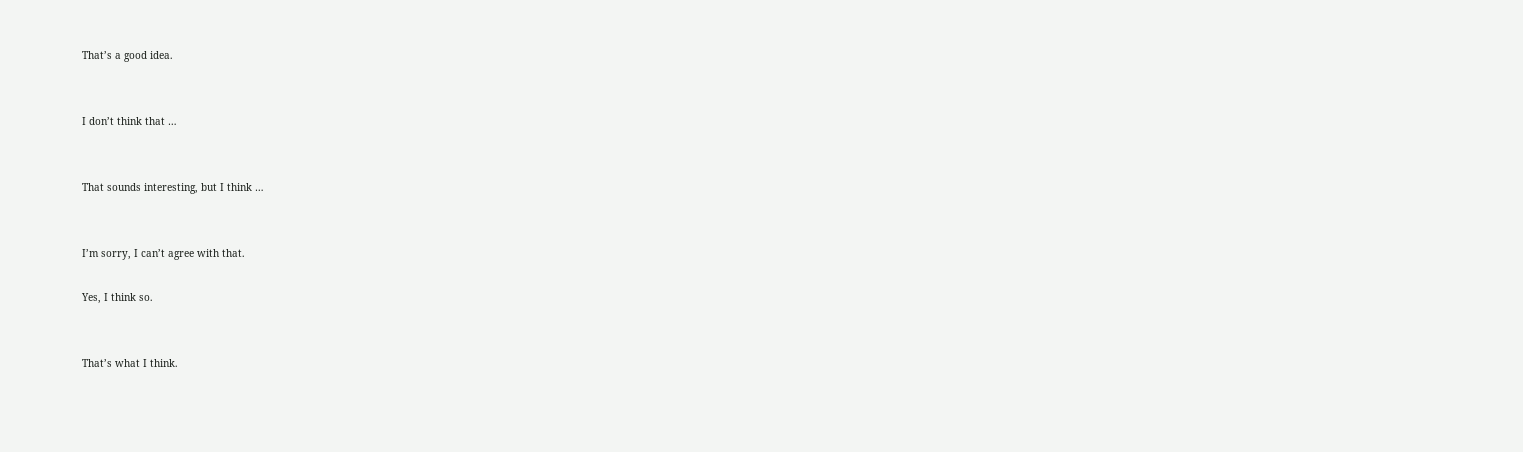That’s a good idea.


I don’t think that …


That sounds interesting, but I think …


I’m sorry, I can’t agree with that.

Yes, I think so.


That’s what I think.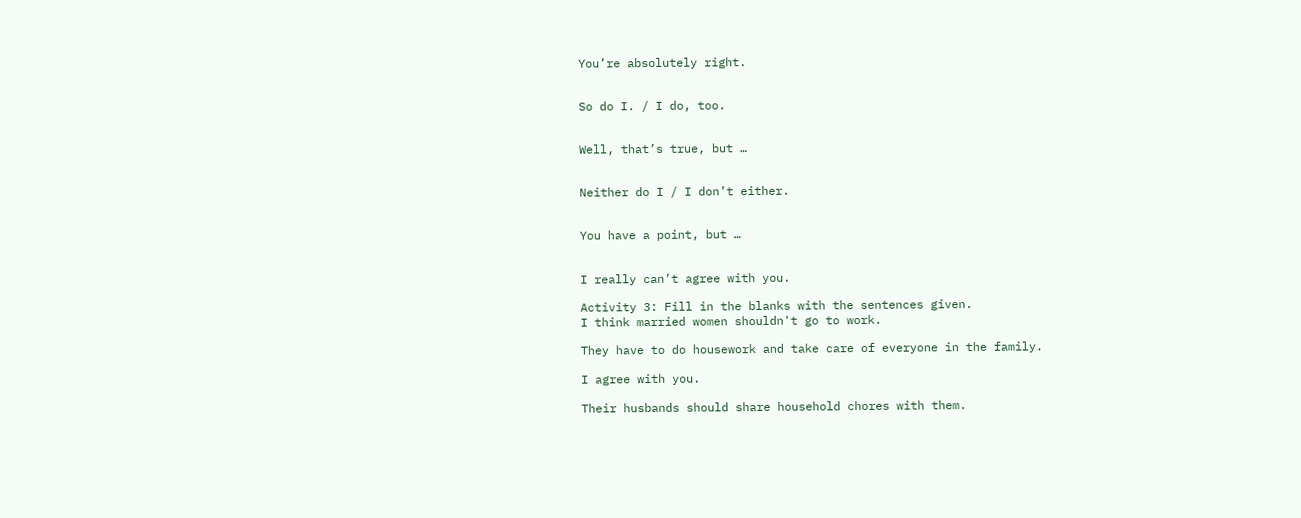You’re absolutely right.


So do I. / I do, too.


Well, that’s true, but …


Neither do I / I don’t either.


You have a point, but …


I really can’t agree with you.

Activity 3: Fill in the blanks with the sentences given.
I think married women shouldn't go to work.

They have to do housework and take care of everyone in the family.

I agree with you.

Their husbands should share household chores with them.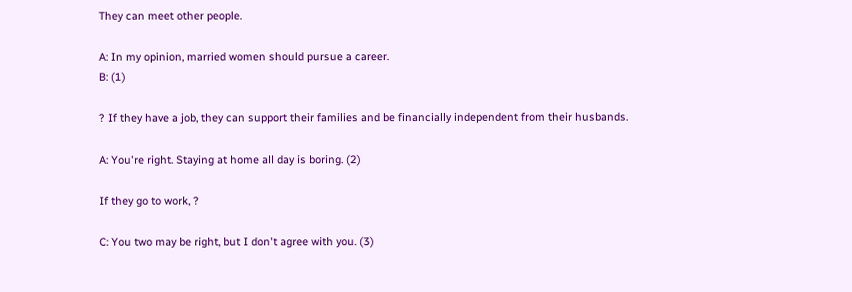They can meet other people.

A: In my opinion, married women should pursue a career.
B: (1)

? If they have a job, they can support their families and be financially independent from their husbands.

A: You're right. Staying at home all day is boring. (2)

If they go to work, ?

C: You two may be right, but I don't agree with you. (3)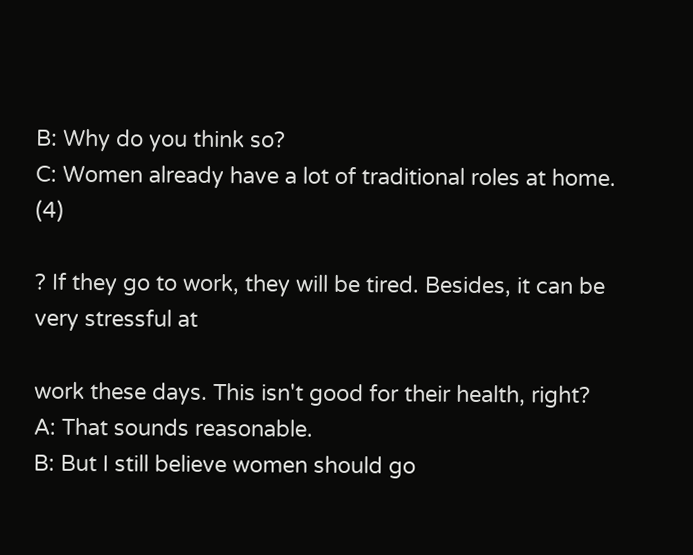B: Why do you think so?
C: Women already have a lot of traditional roles at home. (4)

? If they go to work, they will be tired. Besides, it can be very stressful at

work these days. This isn't good for their health, right?
A: That sounds reasonable.
B: But I still believe women should go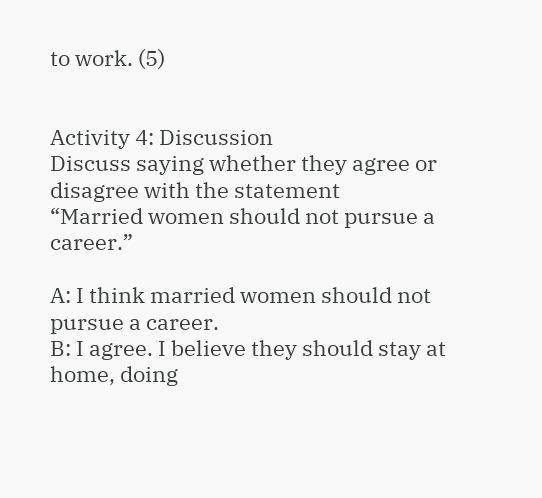to work. (5)


Activity 4: Discussion
Discuss saying whether they agree or disagree with the statement
“Married women should not pursue a career.”

A: I think married women should not pursue a career.
B: I agree. I believe they should stay at home, doing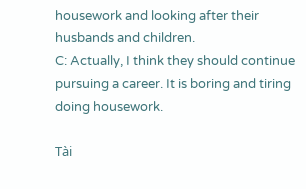housework and looking after their husbands and children.
C: Actually, I think they should continue pursuing a career. It is boring and tiring doing housework.

Tài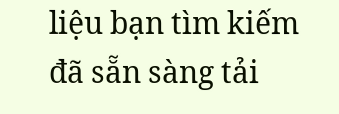liệu bạn tìm kiếm đã sẵn sàng tải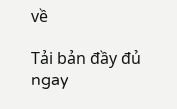về

Tải bản đầy đủ ngay